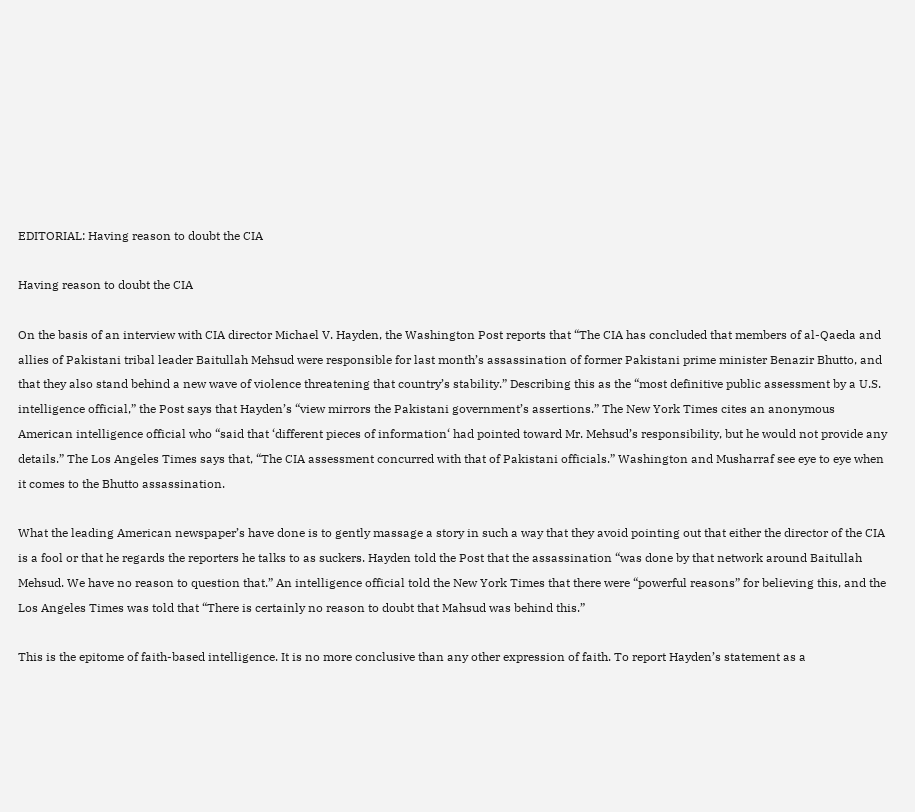EDITORIAL: Having reason to doubt the CIA

Having reason to doubt the CIA

On the basis of an interview with CIA director Michael V. Hayden, the Washington Post reports that “The CIA has concluded that members of al-Qaeda and allies of Pakistani tribal leader Baitullah Mehsud were responsible for last month’s assassination of former Pakistani prime minister Benazir Bhutto, and that they also stand behind a new wave of violence threatening that country’s stability.” Describing this as the “most definitive public assessment by a U.S. intelligence official,” the Post says that Hayden’s “view mirrors the Pakistani government’s assertions.” The New York Times cites an anonymous American intelligence official who “said that ‘different pieces of information‘ had pointed toward Mr. Mehsud’s responsibility, but he would not provide any details.” The Los Angeles Times says that, “The CIA assessment concurred with that of Pakistani officials.” Washington and Musharraf see eye to eye when it comes to the Bhutto assassination.

What the leading American newspaper’s have done is to gently massage a story in such a way that they avoid pointing out that either the director of the CIA is a fool or that he regards the reporters he talks to as suckers. Hayden told the Post that the assassination “was done by that network around Baitullah Mehsud. We have no reason to question that.” An intelligence official told the New York Times that there were “powerful reasons” for believing this, and the Los Angeles Times was told that “There is certainly no reason to doubt that Mahsud was behind this.”

This is the epitome of faith-based intelligence. It is no more conclusive than any other expression of faith. To report Hayden’s statement as a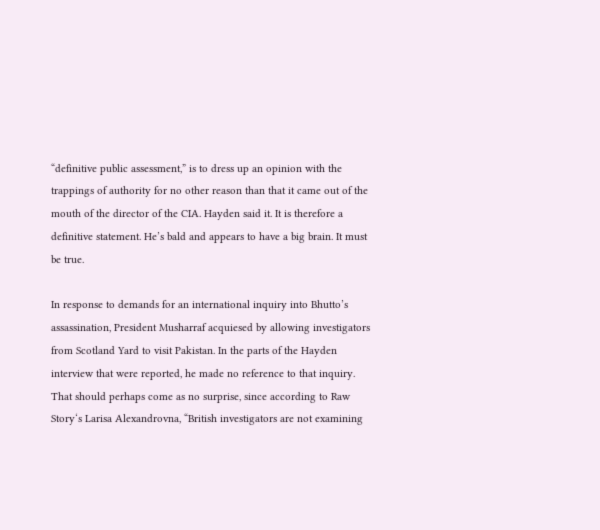“definitive public assessment,” is to dress up an opinion with the trappings of authority for no other reason than that it came out of the mouth of the director of the CIA. Hayden said it. It is therefore a definitive statement. He’s bald and appears to have a big brain. It must be true.

In response to demands for an international inquiry into Bhutto’s assassination, President Musharraf acquiesed by allowing investigators from Scotland Yard to visit Pakistan. In the parts of the Hayden interview that were reported, he made no reference to that inquiry. That should perhaps come as no surprise, since according to Raw Story‘s Larisa Alexandrovna, “British investigators are not examining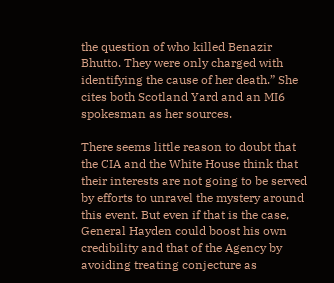the question of who killed Benazir Bhutto. They were only charged with identifying the cause of her death.” She cites both Scotland Yard and an MI6 spokesman as her sources.

There seems little reason to doubt that the CIA and the White House think that their interests are not going to be served by efforts to unravel the mystery around this event. But even if that is the case, General Hayden could boost his own credibility and that of the Agency by avoiding treating conjecture as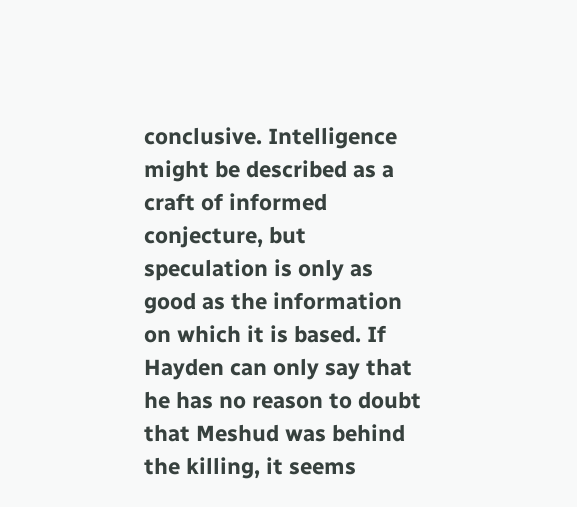conclusive. Intelligence might be described as a craft of informed conjecture, but speculation is only as good as the information on which it is based. If Hayden can only say that he has no reason to doubt that Meshud was behind the killing, it seems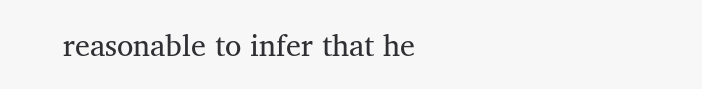reasonable to infer that he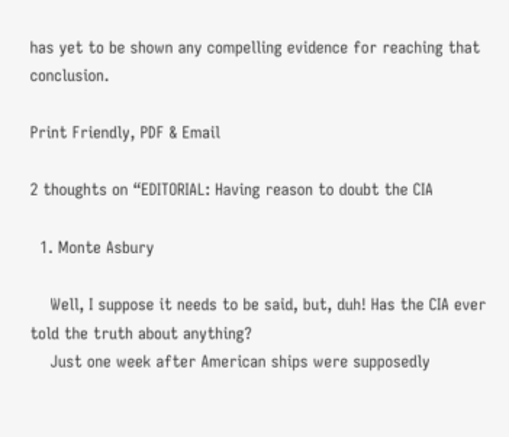has yet to be shown any compelling evidence for reaching that conclusion.

Print Friendly, PDF & Email

2 thoughts on “EDITORIAL: Having reason to doubt the CIA

  1. Monte Asbury

    Well, I suppose it needs to be said, but, duh! Has the CIA ever told the truth about anything?
    Just one week after American ships were supposedly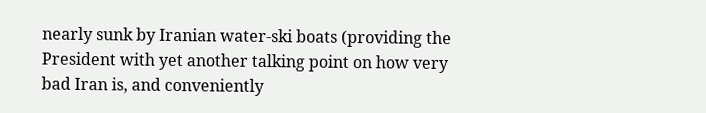nearly sunk by Iranian water-ski boats (providing the President with yet another talking point on how very bad Iran is, and conveniently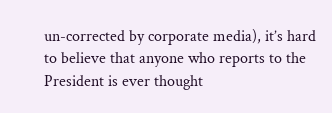un-corrected by corporate media), it’s hard to believe that anyone who reports to the President is ever thought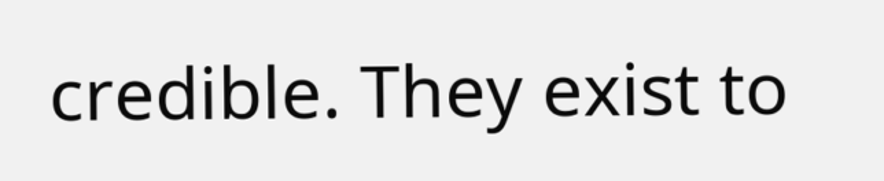credible. They exist to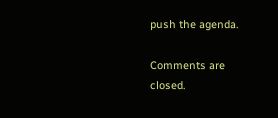push the agenda.

Comments are closed.